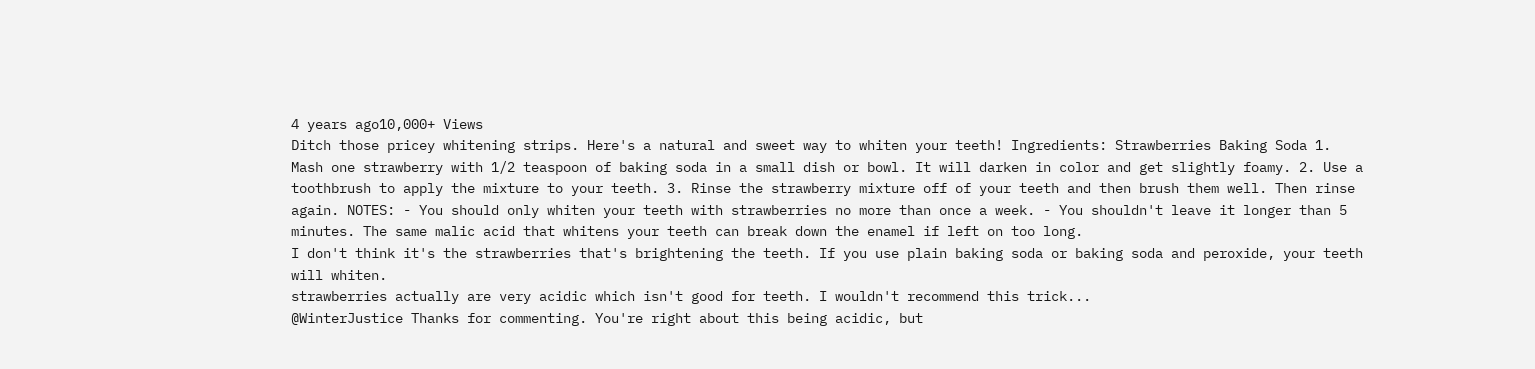4 years ago10,000+ Views
Ditch those pricey whitening strips. Here's a natural and sweet way to whiten your teeth! Ingredients: Strawberries Baking Soda 1. Mash one strawberry with 1/2 teaspoon of baking soda in a small dish or bowl. It will darken in color and get slightly foamy. 2. Use a toothbrush to apply the mixture to your teeth. 3. Rinse the strawberry mixture off of your teeth and then brush them well. Then rinse again. NOTES: - You should only whiten your teeth with strawberries no more than once a week. - You shouldn't leave it longer than 5 minutes. The same malic acid that whitens your teeth can break down the enamel if left on too long.
I don't think it's the strawberries that's brightening the teeth. If you use plain baking soda or baking soda and peroxide, your teeth will whiten.
strawberries actually are very acidic which isn't good for teeth. I wouldn't recommend this trick...
@WinterJustice Thanks for commenting. You're right about this being acidic, but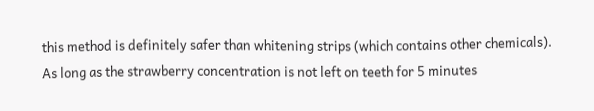this method is definitely safer than whitening strips (which contains other chemicals). As long as the strawberry concentration is not left on teeth for 5 minutes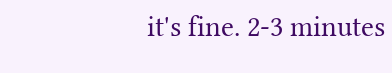it's fine. 2-3 minutes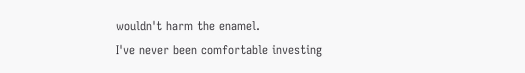wouldn't harm the enamel.
I've never been comfortable investing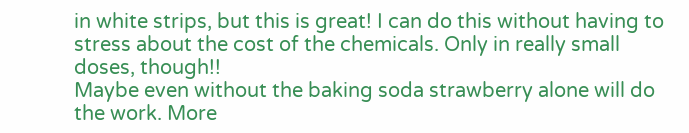in white strips, but this is great! I can do this without having to stress about the cost of the chemicals. Only in really small doses, though!!
Maybe even without the baking soda strawberry alone will do the work. More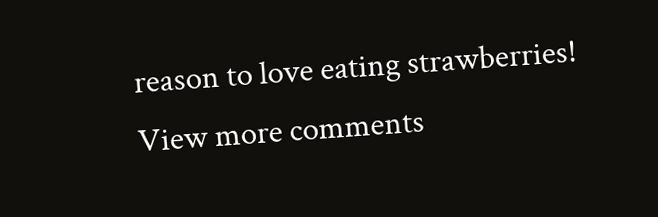reason to love eating strawberries!
View more comments